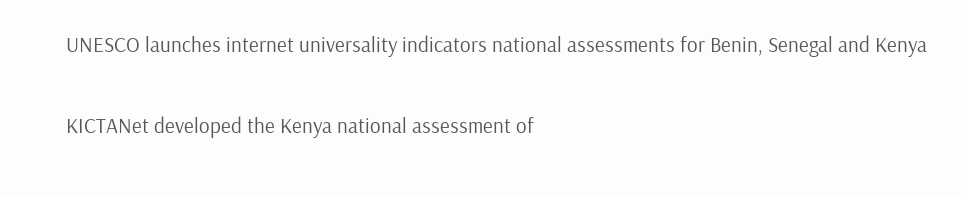UNESCO launches internet universality indicators national assessments for Benin, Senegal and Kenya

KICTANet developed the Kenya national assessment of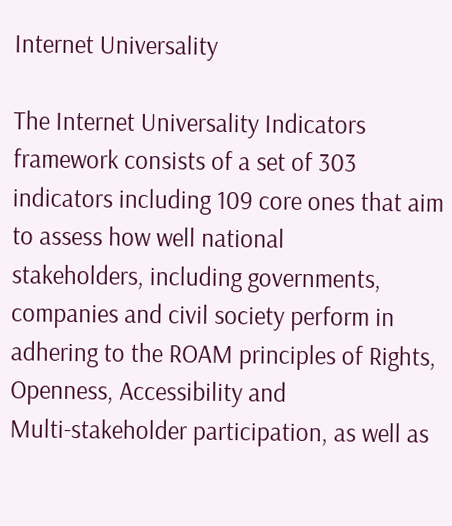Internet Universality

The Internet Universality Indicators framework consists of a set of 303
indicators including 109 core ones that aim to assess how well national
stakeholders, including governments, companies and civil society perform in
adhering to the ROAM principles of Rights, Openness, Accessibility and
Multi-stakeholder participation, as well as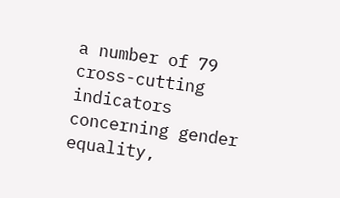a number of 79 cross-cutting
indicators concerning gender equality,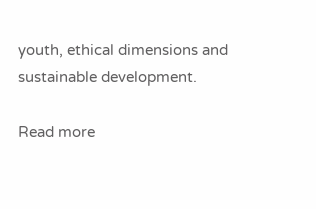youth, ethical dimensions and
sustainable development.

Read more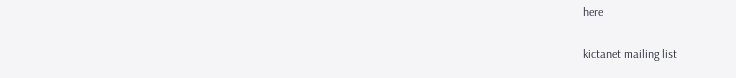here

kictanet mailing list